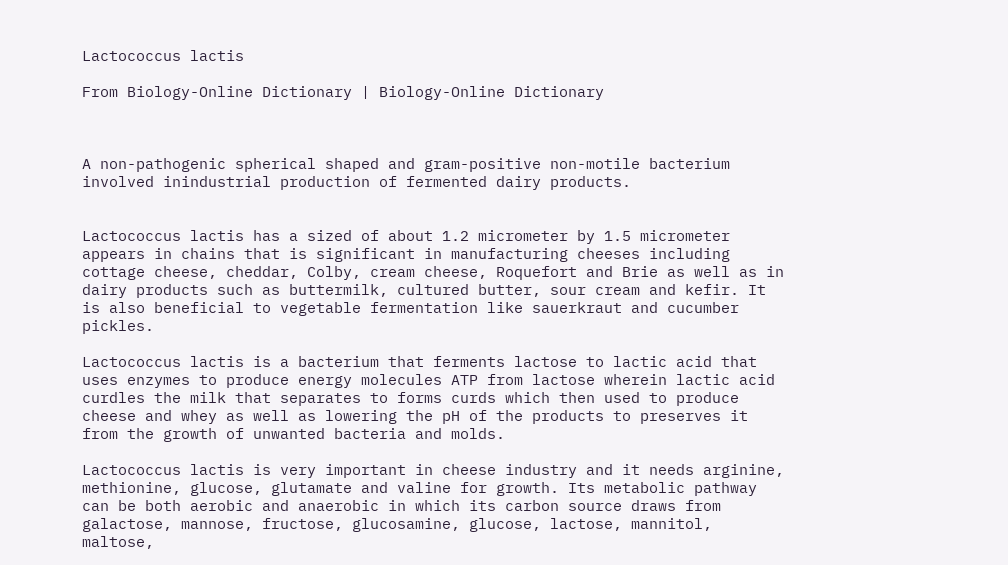Lactococcus lactis

From Biology-Online Dictionary | Biology-Online Dictionary



A non-pathogenic spherical shaped and gram-positive non-motile bacterium involved inindustrial production of fermented dairy products.


Lactococcus lactis has a sized of about 1.2 micrometer by 1.5 micrometer appears in chains that is significant in manufacturing cheeses including cottage cheese, cheddar, Colby, cream cheese, Roquefort and Brie as well as in dairy products such as buttermilk, cultured butter, sour cream and kefir. It is also beneficial to vegetable fermentation like sauerkraut and cucumber pickles.

Lactococcus lactis is a bacterium that ferments lactose to lactic acid that uses enzymes to produce energy molecules ATP from lactose wherein lactic acid curdles the milk that separates to forms curds which then used to produce cheese and whey as well as lowering the pH of the products to preserves it from the growth of unwanted bacteria and molds.

Lactococcus lactis is very important in cheese industry and it needs arginine, methionine, glucose, glutamate and valine for growth. Its metabolic pathway can be both aerobic and anaerobic in which its carbon source draws from galactose, mannose, fructose, glucosamine, glucose, lactose, mannitol, maltose,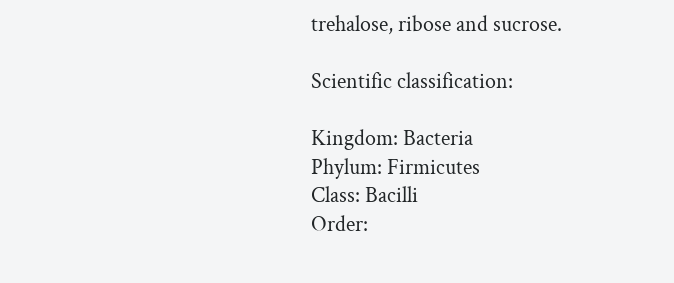trehalose, ribose and sucrose.

Scientific classification:

Kingdom: Bacteria
Phylum: Firmicutes
Class: Bacilli
Order: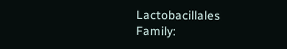Lactobacillales
Family: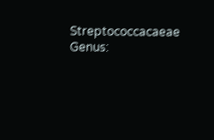Streptococcacaeae
Genus: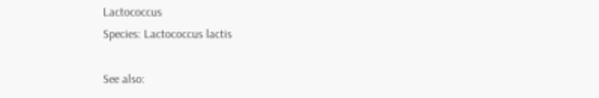Lactococcus
Species: Lactococcus lactis

See also: